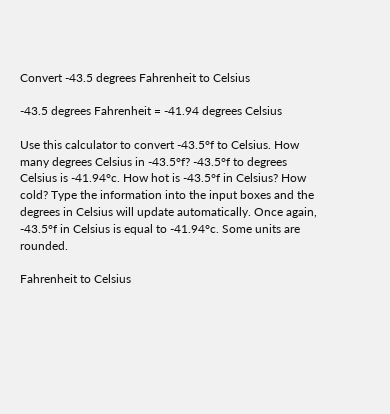Convert -43.5 degrees Fahrenheit to Celsius

-43.5 degrees Fahrenheit = -41.94 degrees Celsius

Use this calculator to convert -43.5°f to Celsius. How many degrees Celsius in -43.5°f? -43.5°f to degrees Celsius is -41.94°c. How hot is -43.5°f in Celsius? How cold? Type the information into the input boxes and the degrees in Celsius will update automatically. Once again, -43.5°f in Celsius is equal to -41.94°c. Some units are rounded.

Fahrenheit to Celsius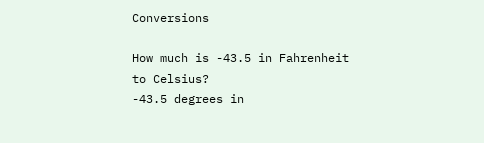Conversions

How much is -43.5 in Fahrenheit to Celsius?
-43.5 degrees in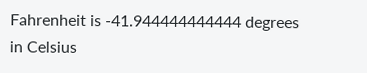Fahrenheit is -41.944444444444 degrees in Celsius